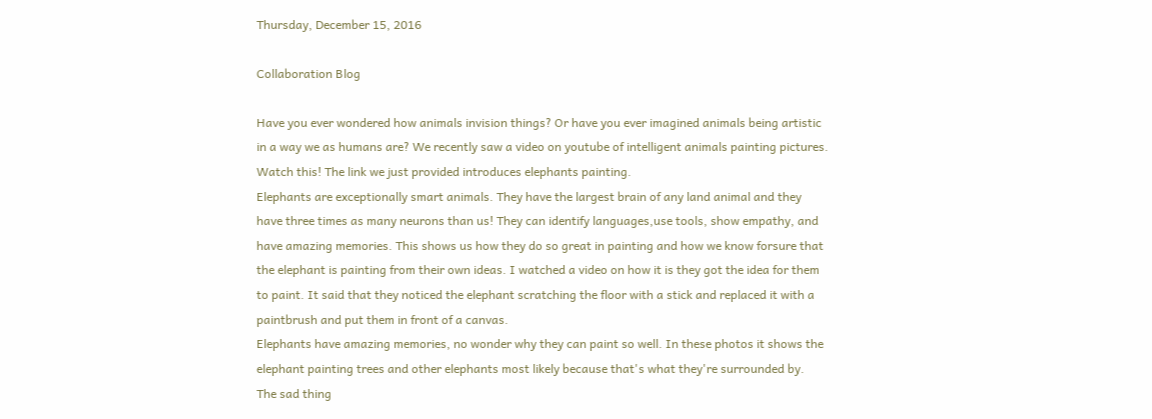Thursday, December 15, 2016

Collaboration Blog

Have you ever wondered how animals invision things? Or have you ever imagined animals being artistic in a way we as humans are? We recently saw a video on youtube of intelligent animals painting pictures. Watch this! The link we just provided introduces elephants painting.
Elephants are exceptionally smart animals. They have the largest brain of any land animal and they have three times as many neurons than us! They can identify languages,use tools, show empathy, and have amazing memories. This shows us how they do so great in painting and how we know forsure that the elephant is painting from their own ideas. I watched a video on how it is they got the idea for them to paint. It said that they noticed the elephant scratching the floor with a stick and replaced it with a paintbrush and put them in front of a canvas.
Elephants have amazing memories, no wonder why they can paint so well. In these photos it shows the elephant painting trees and other elephants most likely because that's what they're surrounded by.
The sad thing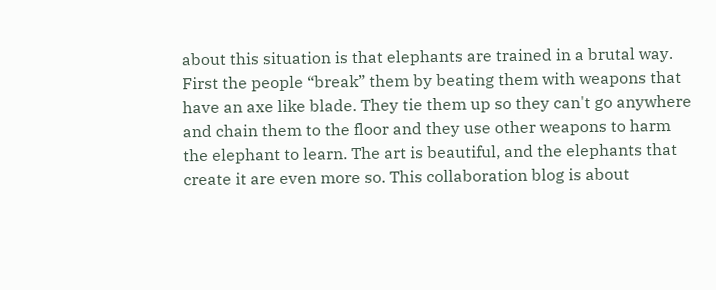about this situation is that elephants are trained in a brutal way. First the people “break” them by beating them with weapons that have an axe like blade. They tie them up so they can't go anywhere and chain them to the floor and they use other weapons to harm the elephant to learn. The art is beautiful, and the elephants that create it are even more so. This collaboration blog is about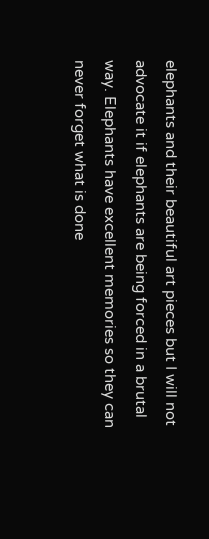elephants and their beautiful art pieces but I will not advocate it if elephants are being forced in a brutal way. Elephants have excellent memories so they can never forget what is done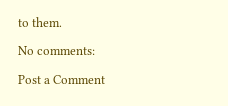to them.

No comments:

Post a Comment